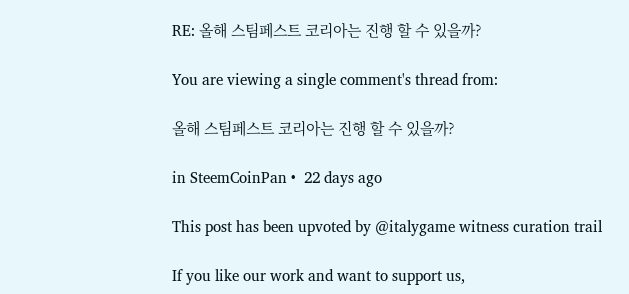RE: 올해 스팀페스트 코리아는 진행 할 수 있을까?

You are viewing a single comment's thread from:

올해 스팀페스트 코리아는 진행 할 수 있을까?

in SteemCoinPan •  22 days ago

This post has been upvoted by @italygame witness curation trail

If you like our work and want to support us,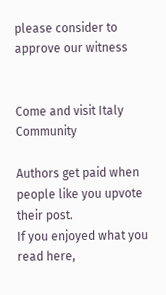please consider to approve our witness


Come and visit Italy Community

Authors get paid when people like you upvote their post.
If you enjoyed what you read here,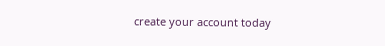create your account today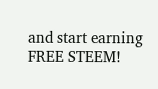and start earning FREE STEEM!